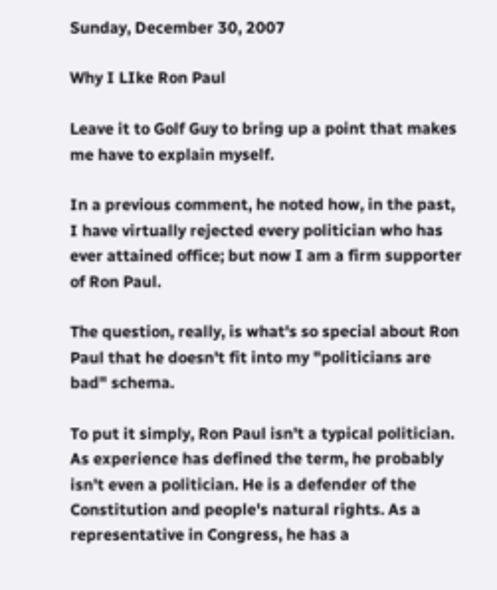Sunday, December 30, 2007

Why I LIke Ron Paul

Leave it to Golf Guy to bring up a point that makes me have to explain myself.

In a previous comment, he noted how, in the past, I have virtually rejected every politician who has ever attained office; but now I am a firm supporter of Ron Paul.

The question, really, is what's so special about Ron Paul that he doesn't fit into my "politicians are bad" schema.

To put it simply, Ron Paul isn't a typical politician. As experience has defined the term, he probably isn't even a politician. He is a defender of the Constitution and people's natural rights. As a representative in Congress, he has a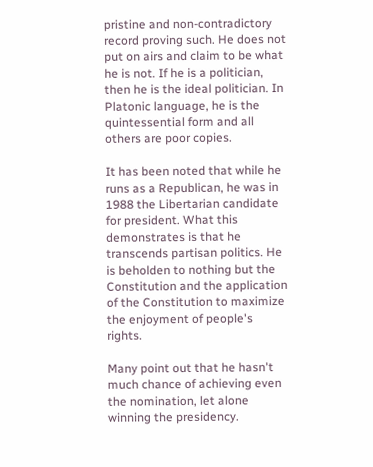pristine and non-contradictory record proving such. He does not put on airs and claim to be what he is not. If he is a politician, then he is the ideal politician. In Platonic language, he is the quintessential form and all others are poor copies.

It has been noted that while he runs as a Republican, he was in 1988 the Libertarian candidate for president. What this demonstrates is that he transcends partisan politics. He is beholden to nothing but the Constitution and the application of the Constitution to maximize the enjoyment of people's rights.

Many point out that he hasn't much chance of achieving even the nomination, let alone winning the presidency.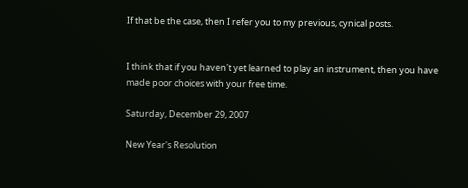If that be the case, then I refer you to my previous, cynical posts.


I think that if you haven't yet learned to play an instrument, then you have made poor choices with your free time.

Saturday, December 29, 2007

New Year's Resolution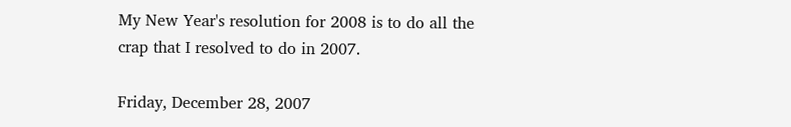My New Year's resolution for 2008 is to do all the crap that I resolved to do in 2007.

Friday, December 28, 2007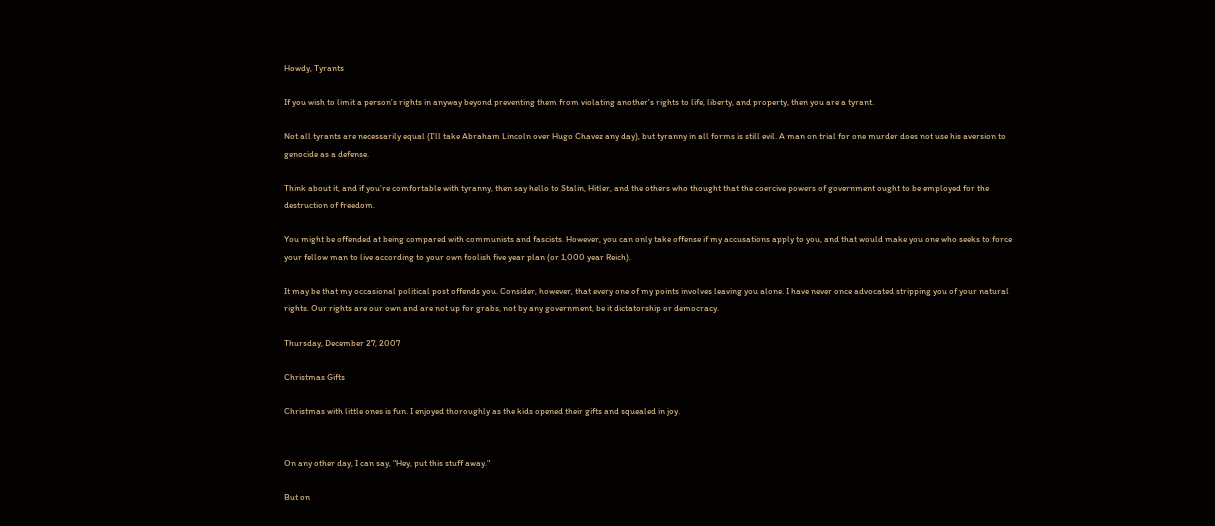Howdy, Tyrants

If you wish to limit a person's rights in anyway beyond preventing them from violating another's rights to life, liberty, and property, then you are a tyrant.

Not all tyrants are necessarily equal (I'll take Abraham Lincoln over Hugo Chavez any day), but tyranny in all forms is still evil. A man on trial for one murder does not use his aversion to genocide as a defense.

Think about it, and if you're comfortable with tyranny, then say hello to Stalin, Hitler, and the others who thought that the coercive powers of government ought to be employed for the destruction of freedom.

You might be offended at being compared with communists and fascists. However, you can only take offense if my accusations apply to you, and that would make you one who seeks to force your fellow man to live according to your own foolish five year plan (or 1,000 year Reich).

It may be that my occasional political post offends you. Consider, however, that every one of my points involves leaving you alone. I have never once advocated stripping you of your natural rights. Our rights are our own and are not up for grabs, not by any government, be it dictatorship or democracy.

Thursday, December 27, 2007

Christmas Gifts

Christmas with little ones is fun. I enjoyed thoroughly as the kids opened their gifts and squealed in joy.


On any other day, I can say, "Hey, put this stuff away."

But on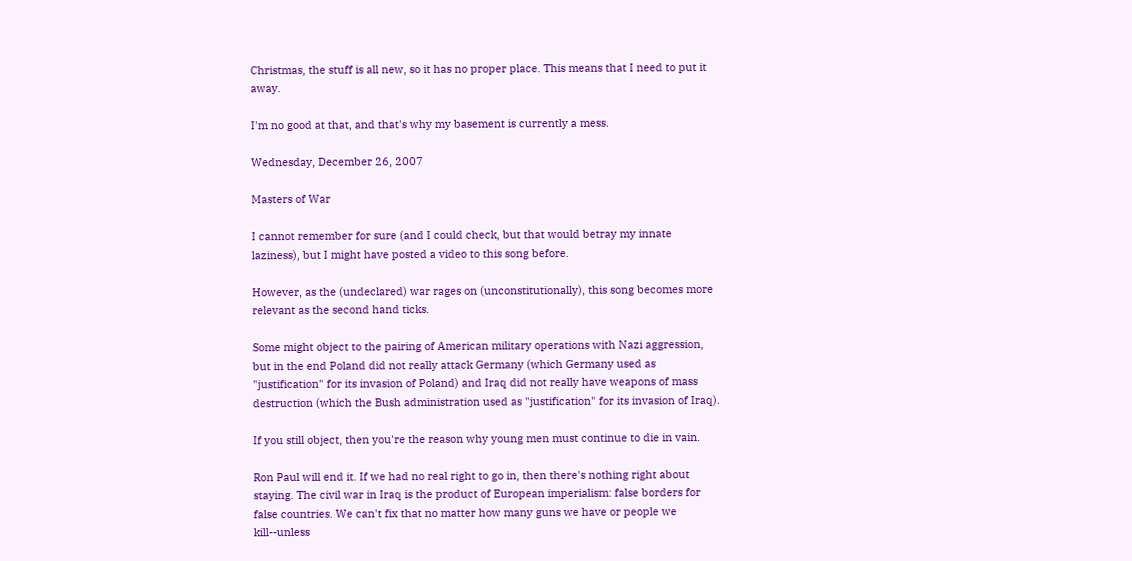Christmas, the stuff is all new, so it has no proper place. This means that I need to put it away.

I'm no good at that, and that's why my basement is currently a mess.

Wednesday, December 26, 2007

Masters of War

I cannot remember for sure (and I could check, but that would betray my innate laziness), but I might have posted a video to this song before.

However, as the (undeclared) war rages on (unconstitutionally), this song becomes more relevant as the second hand ticks.

Some might object to the pairing of American military operations with Nazi aggression, but in the end Poland did not really attack Germany (which Germany used as "justification" for its invasion of Poland) and Iraq did not really have weapons of mass destruction (which the Bush administration used as "justification" for its invasion of Iraq).

If you still object, then you're the reason why young men must continue to die in vain.

Ron Paul will end it. If we had no real right to go in, then there's nothing right about staying. The civil war in Iraq is the product of European imperialism: false borders for false countries. We can't fix that no matter how many guns we have or people we kill--unless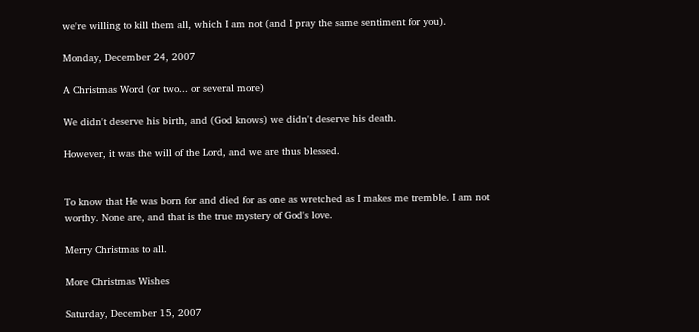we're willing to kill them all, which I am not (and I pray the same sentiment for you).

Monday, December 24, 2007

A Christmas Word (or two... or several more)

We didn't deserve his birth, and (God knows) we didn't deserve his death.

However, it was the will of the Lord, and we are thus blessed.


To know that He was born for and died for as one as wretched as I makes me tremble. I am not worthy. None are, and that is the true mystery of God's love.

Merry Christmas to all.

More Christmas Wishes

Saturday, December 15, 2007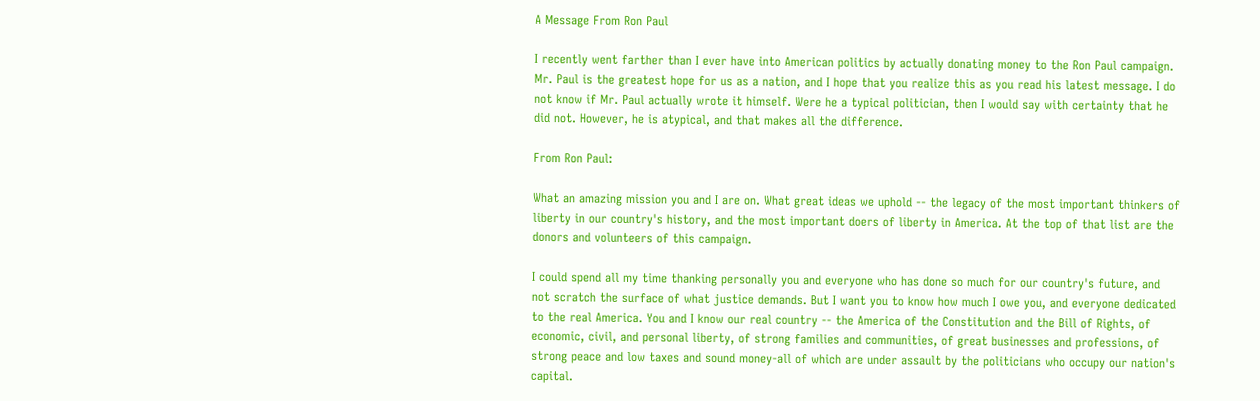A Message From Ron Paul

I recently went farther than I ever have into American politics by actually donating money to the Ron Paul campaign. Mr. Paul is the greatest hope for us as a nation, and I hope that you realize this as you read his latest message. I do not know if Mr. Paul actually wrote it himself. Were he a typical politician, then I would say with certainty that he did not. However, he is atypical, and that makes all the difference.

From Ron Paul:

What an amazing mission you and I are on. What great ideas we uphold -- the legacy of the most important thinkers of liberty in our country's history, and the most important doers of liberty in America. At the top of that list are the donors and volunteers of this campaign.

I could spend all my time thanking personally you and everyone who has done so much for our country's future, and not scratch the surface of what justice demands. But I want you to know how much I owe you, and everyone dedicated to the real America. You and I know our real country -- the America of the Constitution and the Bill of Rights, of economic, civil, and personal liberty, of strong families and communities, of great businesses and professions, of strong peace and low taxes and sound money-all of which are under assault by the politicians who occupy our nation's capital.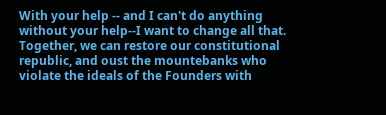With your help -- and I can't do anything without your help--I want to change all that. Together, we can restore our constitutional republic, and oust the mountebanks who violate the ideals of the Founders with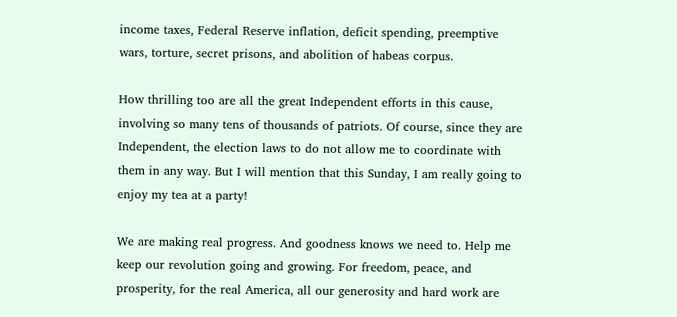income taxes, Federal Reserve inflation, deficit spending, preemptive wars, torture, secret prisons, and abolition of habeas corpus.

How thrilling too are all the great Independent efforts in this cause, involving so many tens of thousands of patriots. Of course, since they are Independent, the election laws to do not allow me to coordinate with them in any way. But I will mention that this Sunday, I am really going to enjoy my tea at a party!

We are making real progress. And goodness knows we need to. Help me keep our revolution going and growing. For freedom, peace, and prosperity, for the real America, all our generosity and hard work are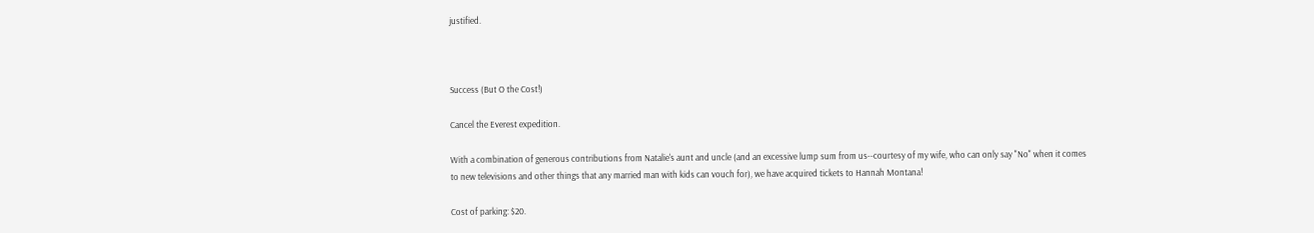justified.



Success (But O the Cost!)

Cancel the Everest expedition.

With a combination of generous contributions from Natalie's aunt and uncle (and an excessive lump sum from us--courtesy of my wife, who can only say "No" when it comes to new televisions and other things that any married man with kids can vouch for), we have acquired tickets to Hannah Montana!

Cost of parking: $20.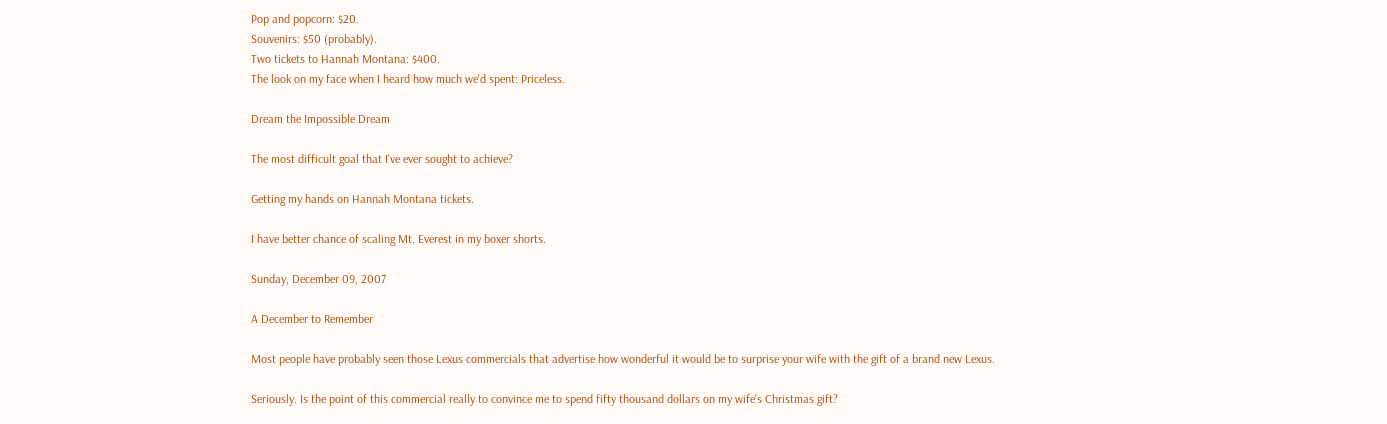Pop and popcorn: $20.
Souvenirs: $50 (probably).
Two tickets to Hannah Montana: $400.
The look on my face when I heard how much we'd spent: Priceless.

Dream the Impossible Dream

The most difficult goal that I've ever sought to achieve?

Getting my hands on Hannah Montana tickets.

I have better chance of scaling Mt. Everest in my boxer shorts.

Sunday, December 09, 2007

A December to Remember

Most people have probably seen those Lexus commercials that advertise how wonderful it would be to surprise your wife with the gift of a brand new Lexus.

Seriously. Is the point of this commercial really to convince me to spend fifty thousand dollars on my wife's Christmas gift?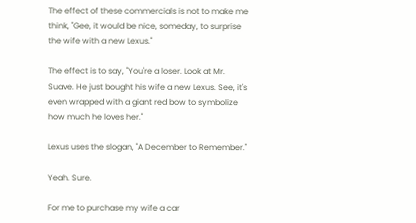The effect of these commercials is not to make me think, "Gee, it would be nice, someday, to surprise the wife with a new Lexus."

The effect is to say, "You're a loser. Look at Mr. Suave. He just bought his wife a new Lexus. See, it's even wrapped with a giant red bow to symbolize how much he loves her."

Lexus uses the slogan, "A December to Remember."

Yeah. Sure.

For me to purchase my wife a car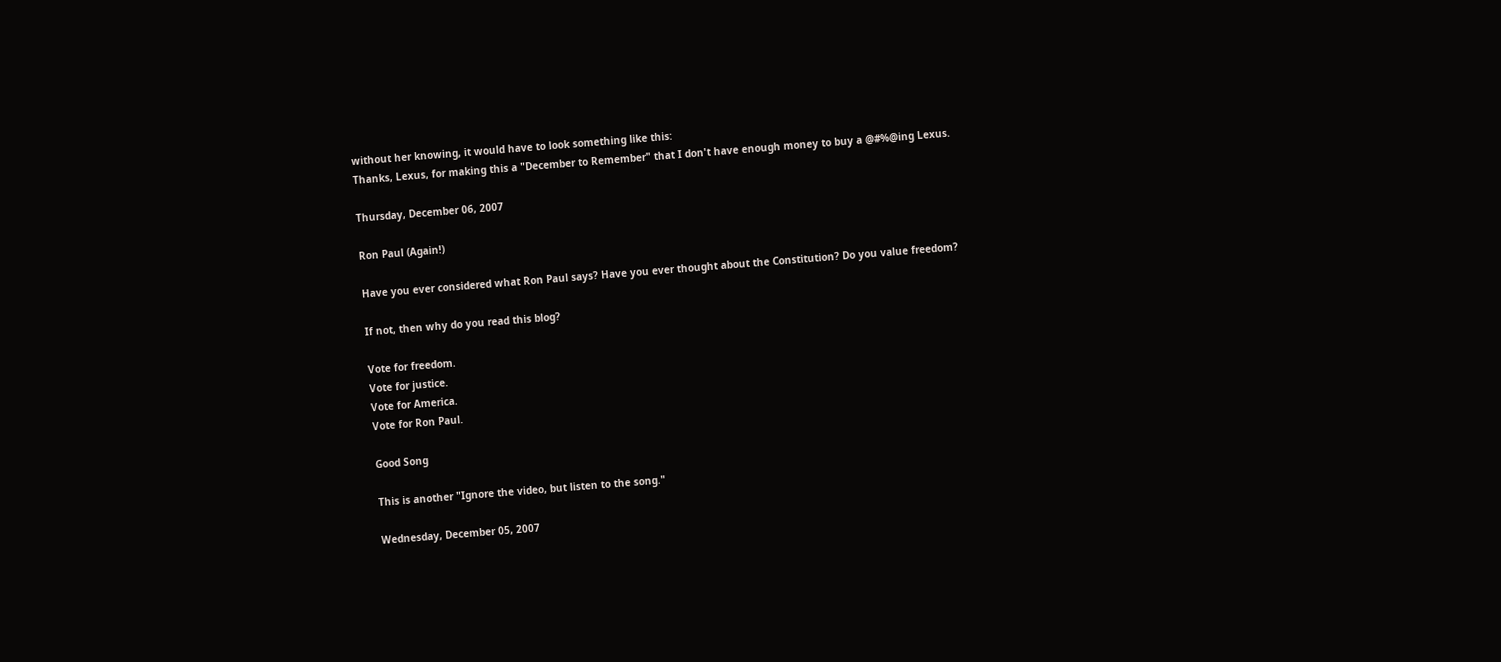without her knowing, it would have to look something like this:
Thanks, Lexus, for making this a "December to Remember" that I don't have enough money to buy a @#%@ing Lexus.

Thursday, December 06, 2007

Ron Paul (Again!)

Have you ever considered what Ron Paul says? Have you ever thought about the Constitution? Do you value freedom?

If not, then why do you read this blog?

Vote for freedom.
Vote for justice.
Vote for America.
Vote for Ron Paul.

Good Song

This is another "Ignore the video, but listen to the song."

Wednesday, December 05, 2007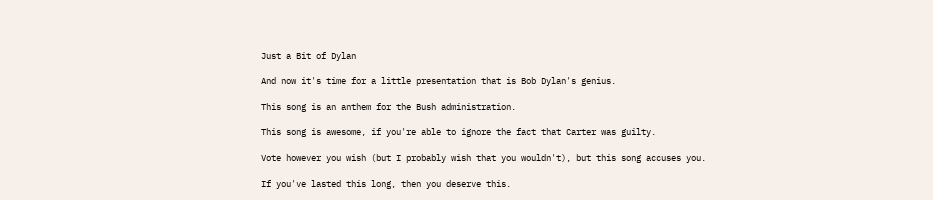Just a Bit of Dylan

And now it's time for a little presentation that is Bob Dylan's genius.

This song is an anthem for the Bush administration.

This song is awesome, if you're able to ignore the fact that Carter was guilty.

Vote however you wish (but I probably wish that you wouldn't), but this song accuses you.

If you've lasted this long, then you deserve this.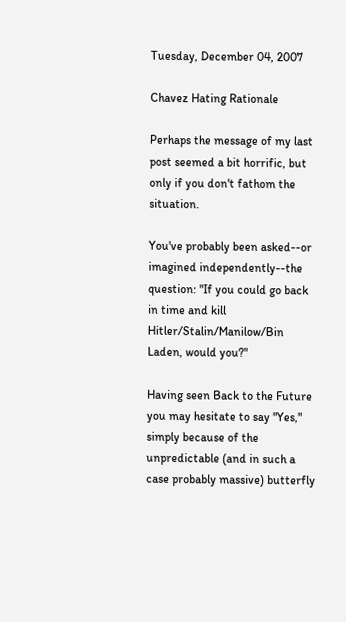Tuesday, December 04, 2007

Chavez Hating Rationale

Perhaps the message of my last post seemed a bit horrific, but only if you don't fathom the situation.

You've probably been asked--or imagined independently--the question: "If you could go back in time and kill Hitler/Stalin/Manilow/Bin Laden, would you?"

Having seen Back to the Future you may hesitate to say "Yes," simply because of the unpredictable (and in such a case probably massive) butterfly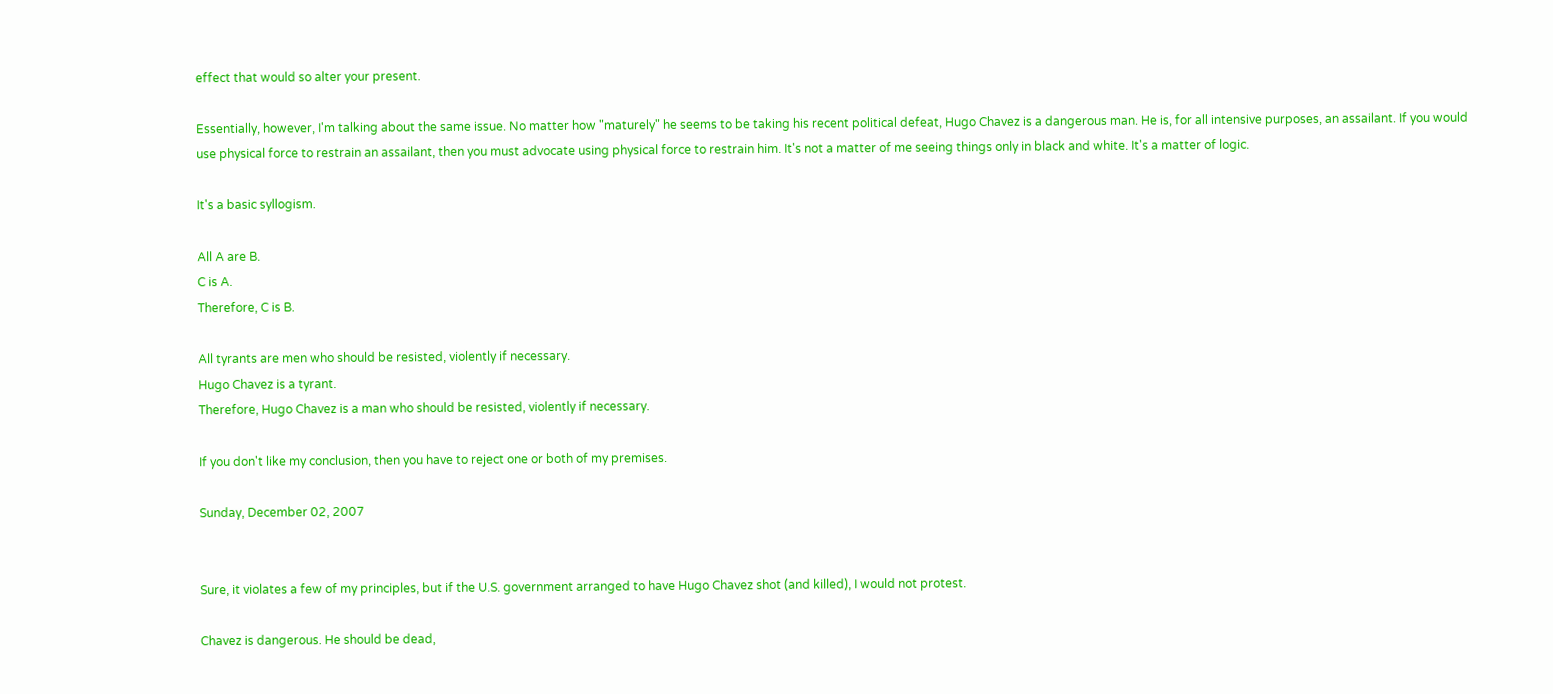effect that would so alter your present.

Essentially, however, I'm talking about the same issue. No matter how "maturely" he seems to be taking his recent political defeat, Hugo Chavez is a dangerous man. He is, for all intensive purposes, an assailant. If you would use physical force to restrain an assailant, then you must advocate using physical force to restrain him. It's not a matter of me seeing things only in black and white. It's a matter of logic.

It's a basic syllogism.

All A are B.
C is A.
Therefore, C is B.

All tyrants are men who should be resisted, violently if necessary.
Hugo Chavez is a tyrant.
Therefore, Hugo Chavez is a man who should be resisted, violently if necessary.

If you don't like my conclusion, then you have to reject one or both of my premises.

Sunday, December 02, 2007


Sure, it violates a few of my principles, but if the U.S. government arranged to have Hugo Chavez shot (and killed), I would not protest.

Chavez is dangerous. He should be dead,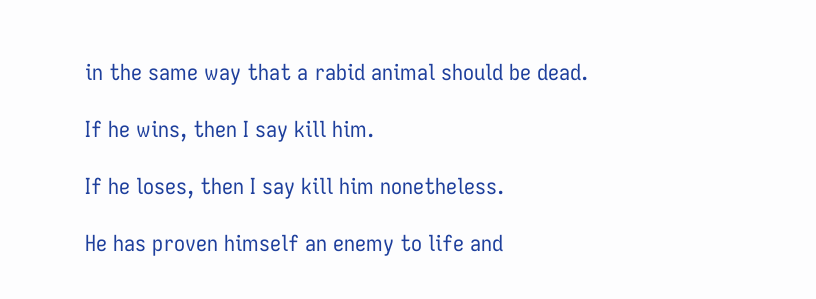in the same way that a rabid animal should be dead.

If he wins, then I say kill him.

If he loses, then I say kill him nonetheless.

He has proven himself an enemy to life and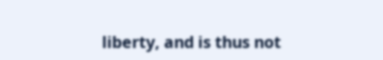liberty, and is thus not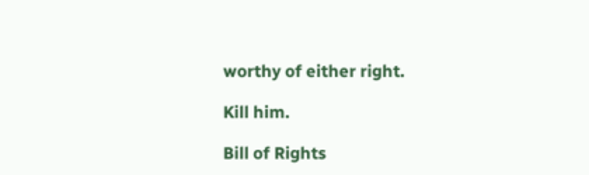worthy of either right.

Kill him.

Bill of Rights